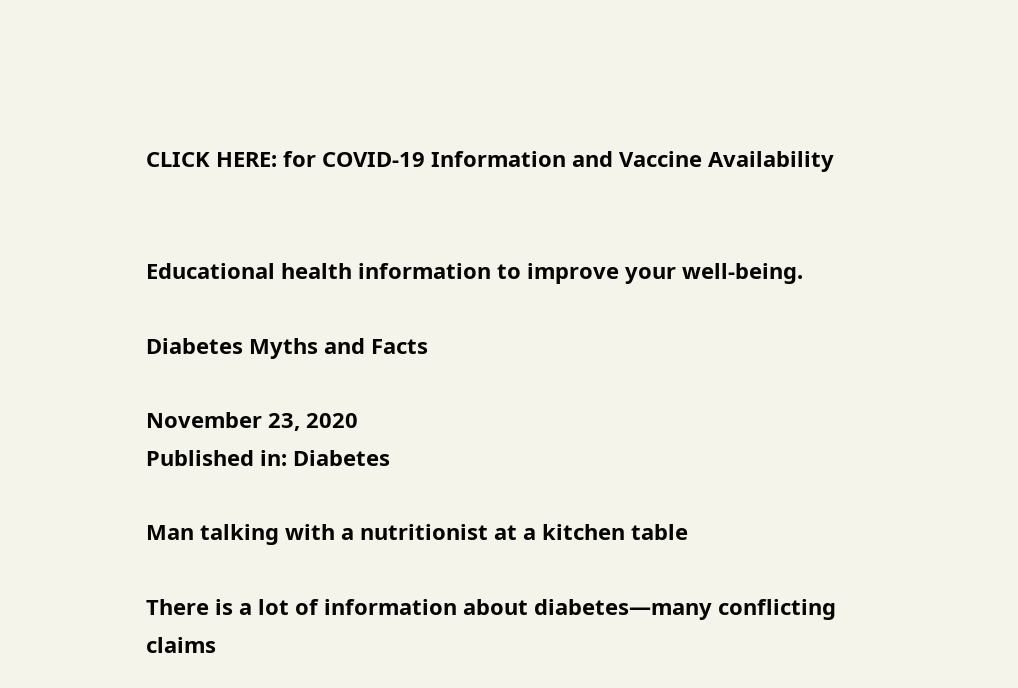CLICK HERE: for COVID-19 Information and Vaccine Availability


Educational health information to improve your well-being.

Diabetes Myths and Facts

November 23, 2020
Published in: Diabetes

Man talking with a nutritionist at a kitchen table

There is a lot of information about diabetes—many conflicting claims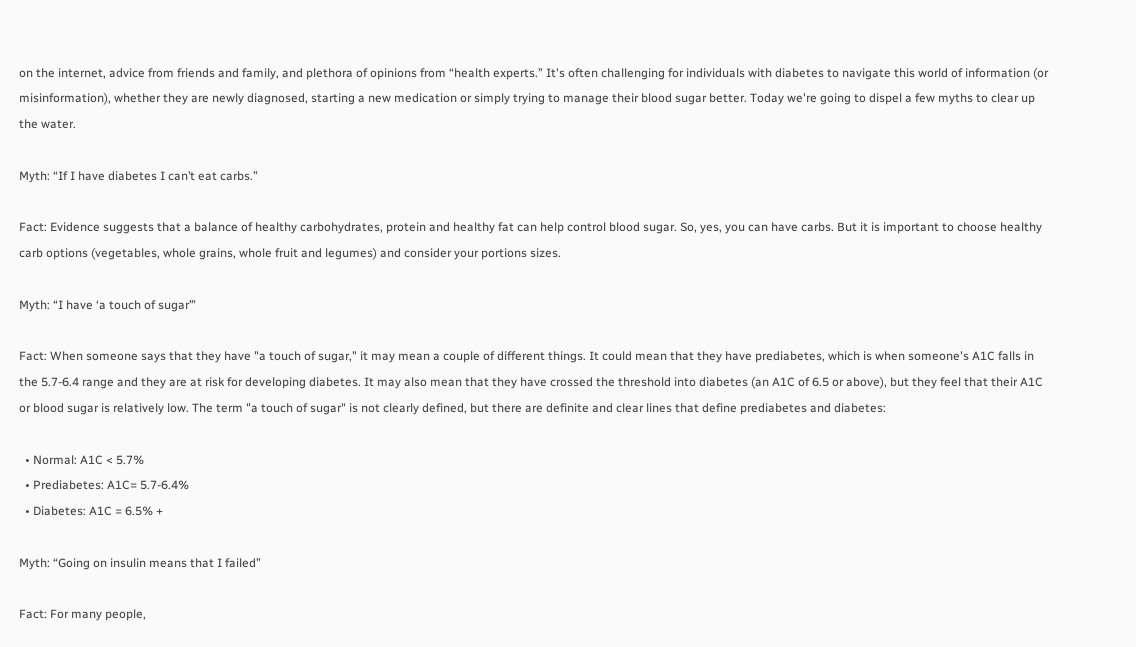on the internet, advice from friends and family, and plethora of opinions from “health experts.” It's often challenging for individuals with diabetes to navigate this world of information (or misinformation), whether they are newly diagnosed, starting a new medication or simply trying to manage their blood sugar better. Today we're going to dispel a few myths to clear up the water.

Myth: “If I have diabetes I can’t eat carbs.”

Fact: Evidence suggests that a balance of healthy carbohydrates, protein and healthy fat can help control blood sugar. So, yes, you can have carbs. But it is important to choose healthy carb options (vegetables, whole grains, whole fruit and legumes) and consider your portions sizes.

Myth: “I have ‘a touch of sugar’”

Fact: When someone says that they have "a touch of sugar," it may mean a couple of different things. It could mean that they have prediabetes, which is when someone's A1C falls in the 5.7-6.4 range and they are at risk for developing diabetes. It may also mean that they have crossed the threshold into diabetes (an A1C of 6.5 or above), but they feel that their A1C or blood sugar is relatively low. The term "a touch of sugar" is not clearly defined, but there are definite and clear lines that define prediabetes and diabetes:

  • Normal: A1C < 5.7%
  • Prediabetes: A1C= 5.7-6.4%
  • Diabetes: A1C = 6.5% +

Myth: “Going on insulin means that I failed”

Fact: For many people,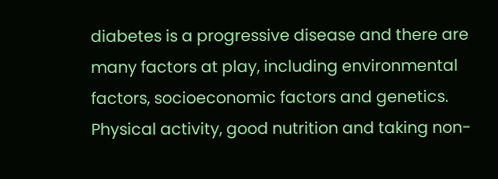diabetes is a progressive disease and there are many factors at play, including environmental factors, socioeconomic factors and genetics. Physical activity, good nutrition and taking non-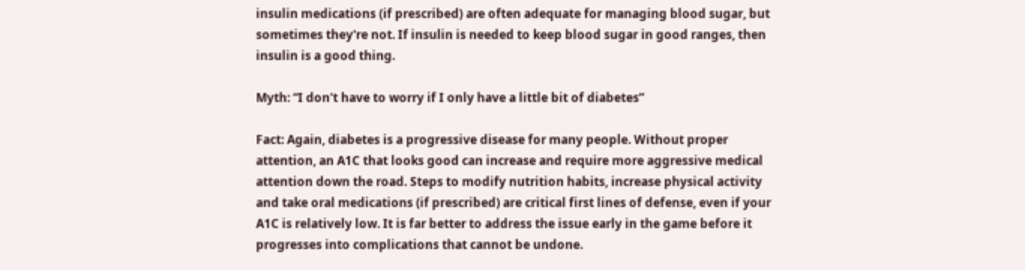insulin medications (if prescribed) are often adequate for managing blood sugar, but sometimes they're not. If insulin is needed to keep blood sugar in good ranges, then insulin is a good thing.

Myth: “I don't have to worry if I only have a little bit of diabetes”

Fact: Again, diabetes is a progressive disease for many people. Without proper attention, an A1C that looks good can increase and require more aggressive medical attention down the road. Steps to modify nutrition habits, increase physical activity and take oral medications (if prescribed) are critical first lines of defense, even if your A1C is relatively low. It is far better to address the issue early in the game before it progresses into complications that cannot be undone.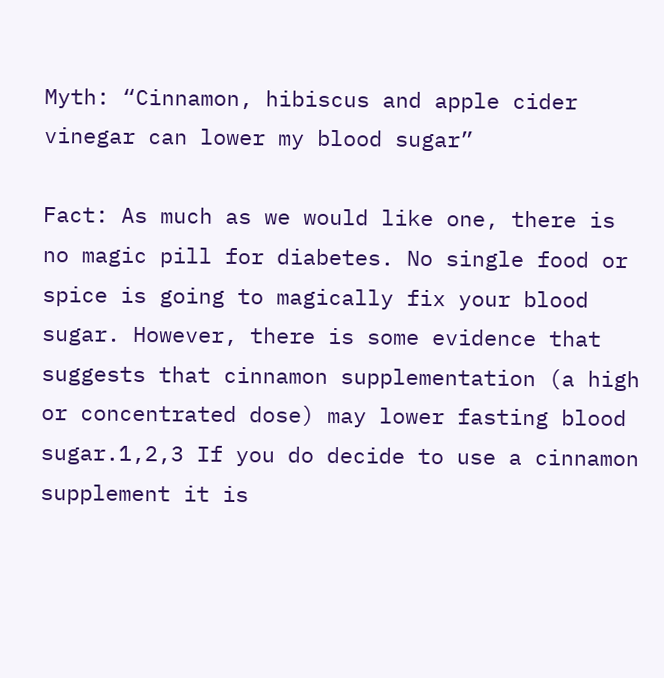Myth: “Cinnamon, hibiscus and apple cider vinegar can lower my blood sugar”

Fact: As much as we would like one, there is no magic pill for diabetes. No single food or spice is going to magically fix your blood sugar. However, there is some evidence that suggests that cinnamon supplementation (a high or concentrated dose) may lower fasting blood sugar.1,2,3 If you do decide to use a cinnamon supplement it is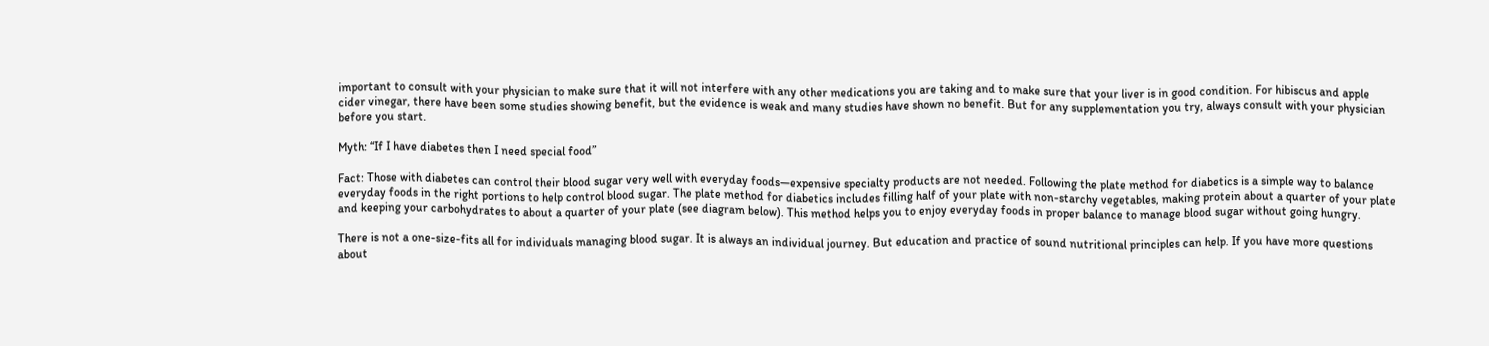important to consult with your physician to make sure that it will not interfere with any other medications you are taking and to make sure that your liver is in good condition. For hibiscus and apple cider vinegar, there have been some studies showing benefit, but the evidence is weak and many studies have shown no benefit. But for any supplementation you try, always consult with your physician before you start.

Myth: “If I have diabetes then I need special food”

Fact: Those with diabetes can control their blood sugar very well with everyday foods—expensive specialty products are not needed. Following the plate method for diabetics is a simple way to balance everyday foods in the right portions to help control blood sugar. The plate method for diabetics includes filling half of your plate with non-starchy vegetables, making protein about a quarter of your plate and keeping your carbohydrates to about a quarter of your plate (see diagram below). This method helps you to enjoy everyday foods in proper balance to manage blood sugar without going hungry.

There is not a one-size-fits all for individuals managing blood sugar. It is always an individual journey. But education and practice of sound nutritional principles can help. If you have more questions about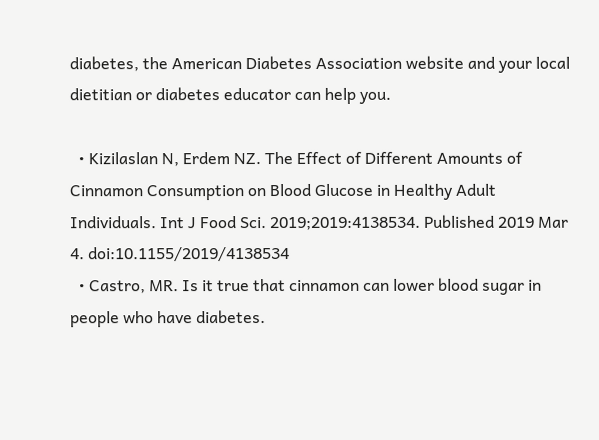diabetes, the American Diabetes Association website and your local dietitian or diabetes educator can help you.

  • Kizilaslan N, Erdem NZ. The Effect of Different Amounts of Cinnamon Consumption on Blood Glucose in Healthy Adult Individuals. Int J Food Sci. 2019;2019:4138534. Published 2019 Mar 4. doi:10.1155/2019/4138534
  • Castro, MR. Is it true that cinnamon can lower blood sugar in people who have diabetes.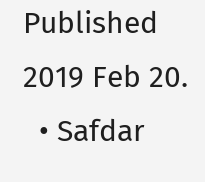Published 2019 Feb 20.
  • Safdar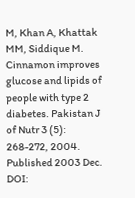M, Khan A, Khattak MM, Siddique M. Cinnamon improves glucose and lipids of people with type 2 diabetes. Pakistan J of Nutr 3 (5): 268-272, 2004. Published 2003 Dec. DOI: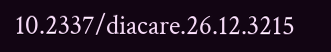10.2337/diacare.26.12.3215